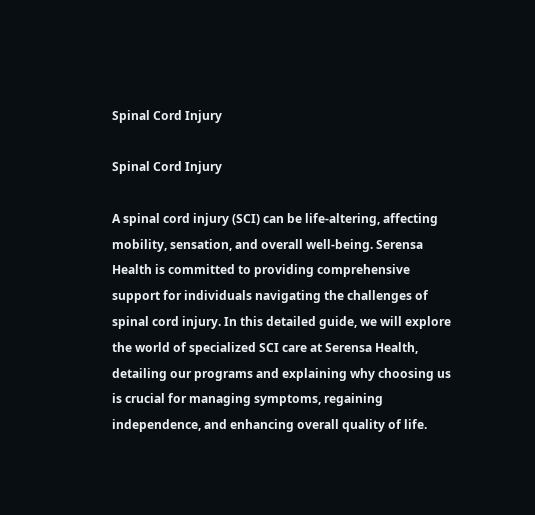Spinal Cord Injury

Spinal Cord Injury

A spinal cord injury (SCI) can be life-altering, affecting mobility, sensation, and overall well-being. Serensa Health is committed to providing comprehensive support for individuals navigating the challenges of spinal cord injury. In this detailed guide, we will explore the world of specialized SCI care at Serensa Health, detailing our programs and explaining why choosing us is crucial for managing symptoms, regaining independence, and enhancing overall quality of life.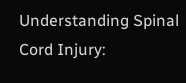Understanding Spinal Cord Injury: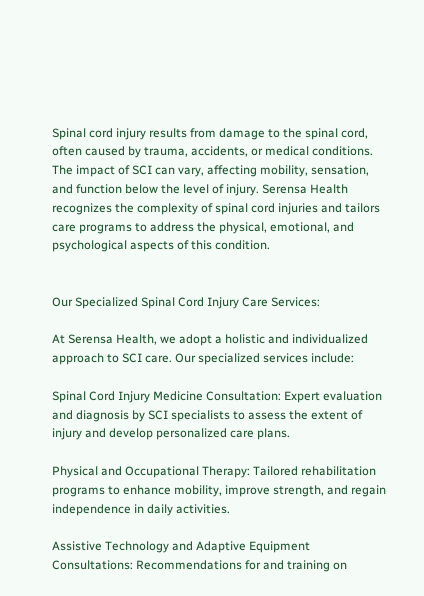Spinal cord injury results from damage to the spinal cord, often caused by trauma, accidents, or medical conditions. The impact of SCI can vary, affecting mobility, sensation, and function below the level of injury. Serensa Health recognizes the complexity of spinal cord injuries and tailors care programs to address the physical, emotional, and psychological aspects of this condition.


Our Specialized Spinal Cord Injury Care Services:

At Serensa Health, we adopt a holistic and individualized approach to SCI care. Our specialized services include:

Spinal Cord Injury Medicine Consultation: Expert evaluation and diagnosis by SCI specialists to assess the extent of injury and develop personalized care plans.

Physical and Occupational Therapy: Tailored rehabilitation programs to enhance mobility, improve strength, and regain independence in daily activities.

Assistive Technology and Adaptive Equipment Consultations: Recommendations for and training on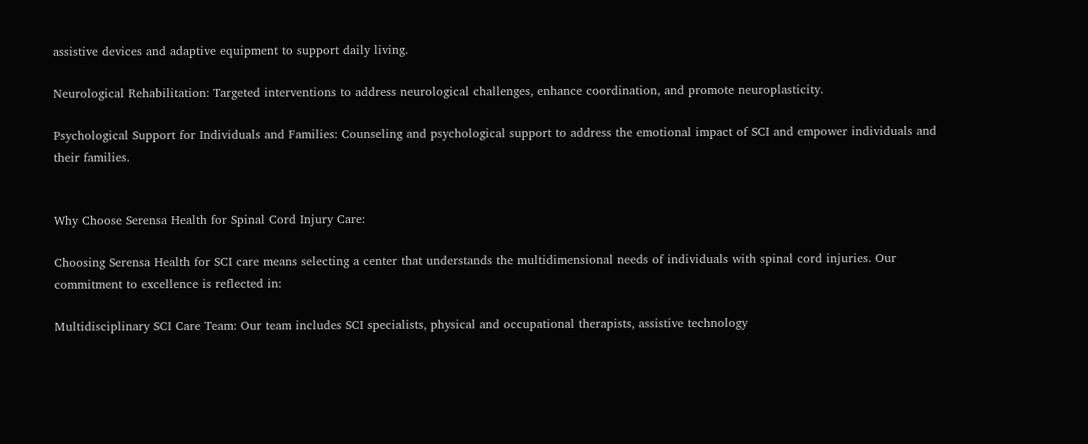assistive devices and adaptive equipment to support daily living.

Neurological Rehabilitation: Targeted interventions to address neurological challenges, enhance coordination, and promote neuroplasticity.

Psychological Support for Individuals and Families: Counseling and psychological support to address the emotional impact of SCI and empower individuals and their families.


Why Choose Serensa Health for Spinal Cord Injury Care:

Choosing Serensa Health for SCI care means selecting a center that understands the multidimensional needs of individuals with spinal cord injuries. Our commitment to excellence is reflected in:

Multidisciplinary SCI Care Team: Our team includes SCI specialists, physical and occupational therapists, assistive technology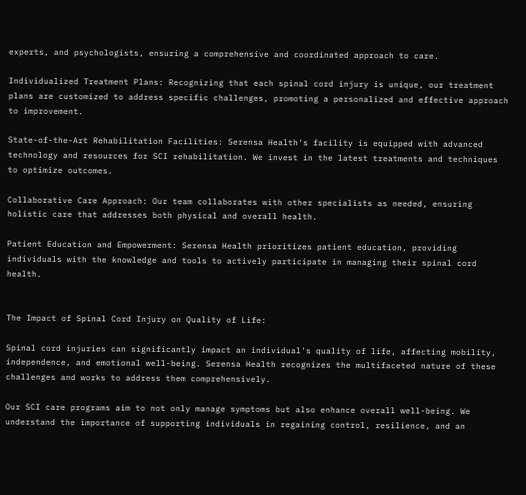experts, and psychologists, ensuring a comprehensive and coordinated approach to care.

Individualized Treatment Plans: Recognizing that each spinal cord injury is unique, our treatment plans are customized to address specific challenges, promoting a personalized and effective approach to improvement.

State-of-the-Art Rehabilitation Facilities: Serensa Health's facility is equipped with advanced technology and resources for SCI rehabilitation. We invest in the latest treatments and techniques to optimize outcomes.

Collaborative Care Approach: Our team collaborates with other specialists as needed, ensuring holistic care that addresses both physical and overall health.

Patient Education and Empowerment: Serensa Health prioritizes patient education, providing individuals with the knowledge and tools to actively participate in managing their spinal cord health.


The Impact of Spinal Cord Injury on Quality of Life:

Spinal cord injuries can significantly impact an individual's quality of life, affecting mobility, independence, and emotional well-being. Serensa Health recognizes the multifaceted nature of these challenges and works to address them comprehensively.

Our SCI care programs aim to not only manage symptoms but also enhance overall well-being. We understand the importance of supporting individuals in regaining control, resilience, and an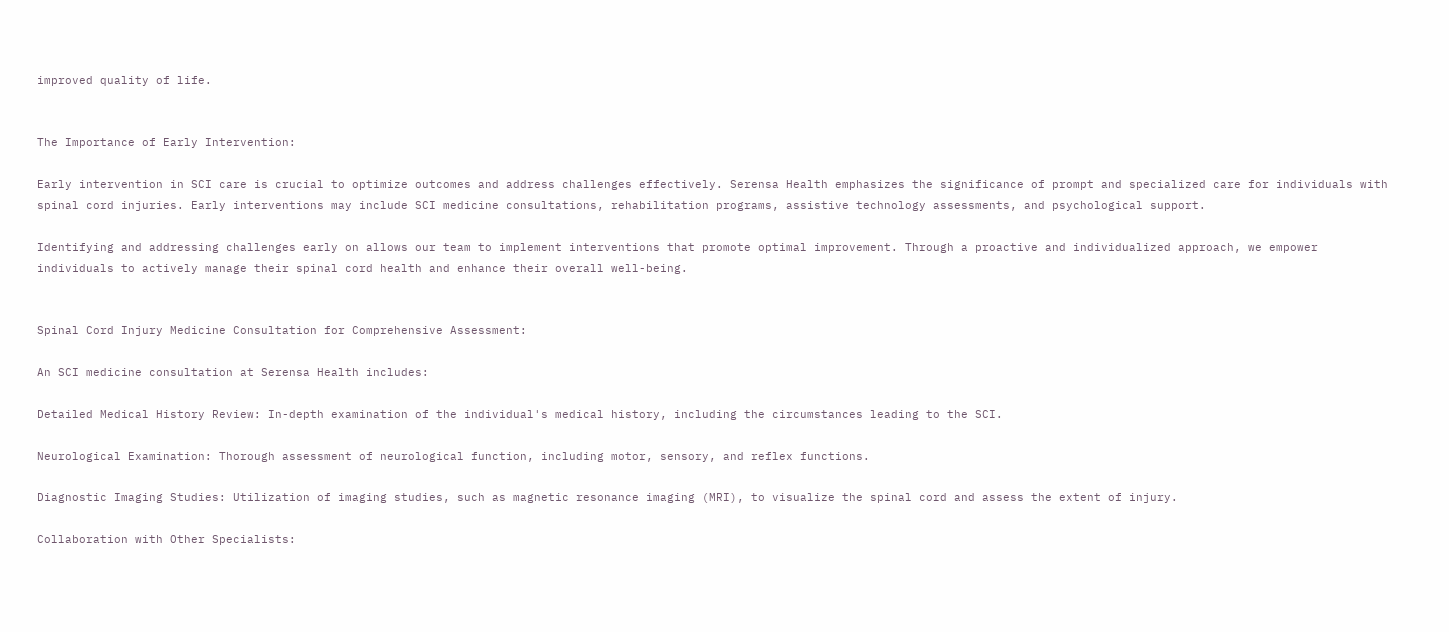improved quality of life.


The Importance of Early Intervention:

Early intervention in SCI care is crucial to optimize outcomes and address challenges effectively. Serensa Health emphasizes the significance of prompt and specialized care for individuals with spinal cord injuries. Early interventions may include SCI medicine consultations, rehabilitation programs, assistive technology assessments, and psychological support.

Identifying and addressing challenges early on allows our team to implement interventions that promote optimal improvement. Through a proactive and individualized approach, we empower individuals to actively manage their spinal cord health and enhance their overall well-being.


Spinal Cord Injury Medicine Consultation for Comprehensive Assessment:

An SCI medicine consultation at Serensa Health includes:

Detailed Medical History Review: In-depth examination of the individual's medical history, including the circumstances leading to the SCI.

Neurological Examination: Thorough assessment of neurological function, including motor, sensory, and reflex functions.

Diagnostic Imaging Studies: Utilization of imaging studies, such as magnetic resonance imaging (MRI), to visualize the spinal cord and assess the extent of injury.

Collaboration with Other Specialists: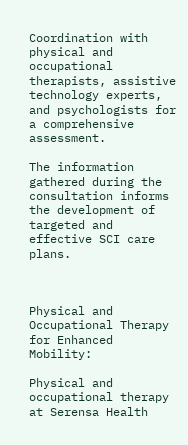Coordination with physical and occupational therapists, assistive technology experts, and psychologists for a comprehensive assessment.

The information gathered during the consultation informs the development of targeted and effective SCI care plans.



Physical and Occupational Therapy for Enhanced Mobility:

Physical and occupational therapy at Serensa Health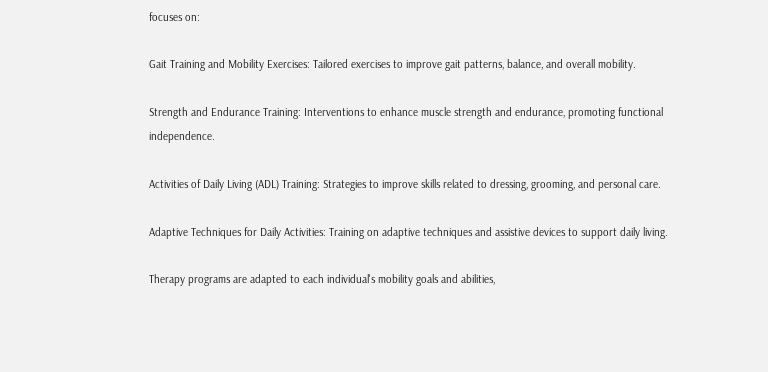focuses on:

Gait Training and Mobility Exercises: Tailored exercises to improve gait patterns, balance, and overall mobility.

Strength and Endurance Training: Interventions to enhance muscle strength and endurance, promoting functional independence.

Activities of Daily Living (ADL) Training: Strategies to improve skills related to dressing, grooming, and personal care.

Adaptive Techniques for Daily Activities: Training on adaptive techniques and assistive devices to support daily living.

Therapy programs are adapted to each individual's mobility goals and abilities,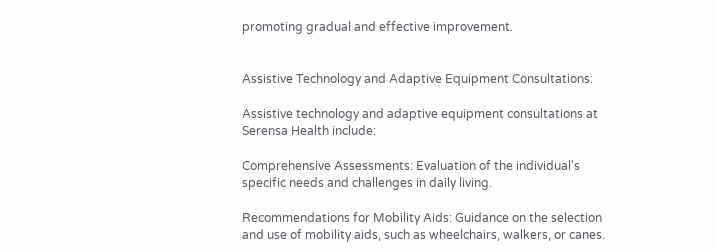promoting gradual and effective improvement.


Assistive Technology and Adaptive Equipment Consultations:

Assistive technology and adaptive equipment consultations at Serensa Health include:

Comprehensive Assessments: Evaluation of the individual's specific needs and challenges in daily living.

Recommendations for Mobility Aids: Guidance on the selection and use of mobility aids, such as wheelchairs, walkers, or canes.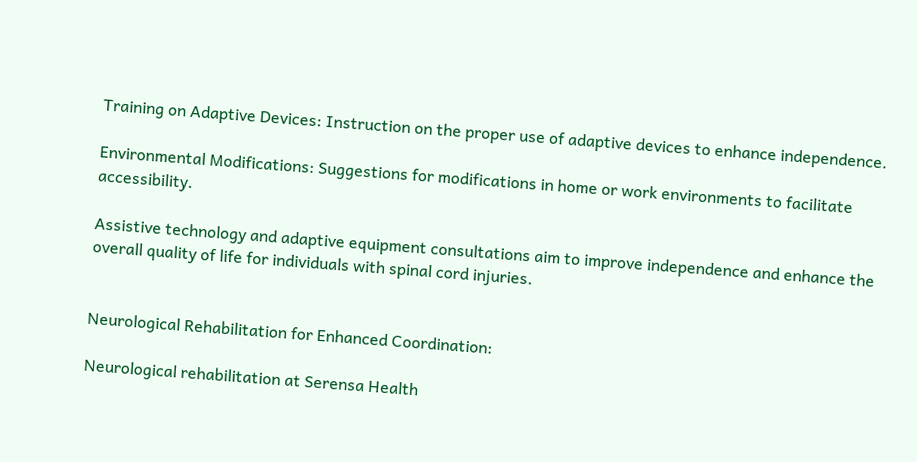Training on Adaptive Devices: Instruction on the proper use of adaptive devices to enhance independence.

Environmental Modifications: Suggestions for modifications in home or work environments to facilitate accessibility.

Assistive technology and adaptive equipment consultations aim to improve independence and enhance the overall quality of life for individuals with spinal cord injuries.


Neurological Rehabilitation for Enhanced Coordination:

Neurological rehabilitation at Serensa Health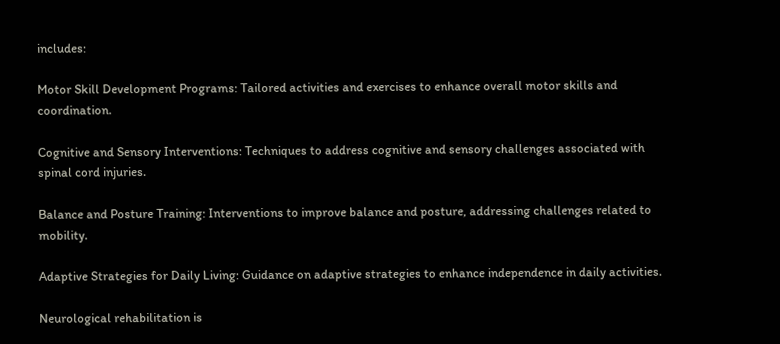includes:

Motor Skill Development Programs: Tailored activities and exercises to enhance overall motor skills and coordination.

Cognitive and Sensory Interventions: Techniques to address cognitive and sensory challenges associated with spinal cord injuries.

Balance and Posture Training: Interventions to improve balance and posture, addressing challenges related to mobility.

Adaptive Strategies for Daily Living: Guidance on adaptive strategies to enhance independence in daily activities.

Neurological rehabilitation is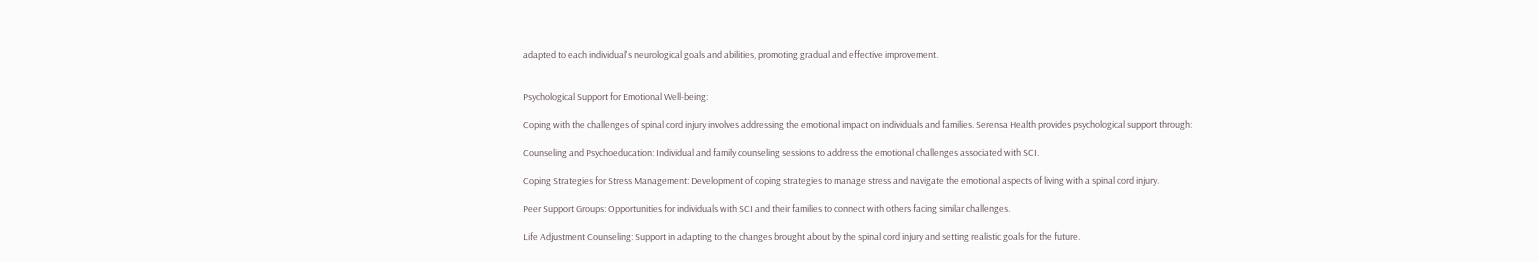adapted to each individual's neurological goals and abilities, promoting gradual and effective improvement.


Psychological Support for Emotional Well-being:

Coping with the challenges of spinal cord injury involves addressing the emotional impact on individuals and families. Serensa Health provides psychological support through:

Counseling and Psychoeducation: Individual and family counseling sessions to address the emotional challenges associated with SCI.

Coping Strategies for Stress Management: Development of coping strategies to manage stress and navigate the emotional aspects of living with a spinal cord injury.

Peer Support Groups: Opportunities for individuals with SCI and their families to connect with others facing similar challenges.

Life Adjustment Counseling: Support in adapting to the changes brought about by the spinal cord injury and setting realistic goals for the future.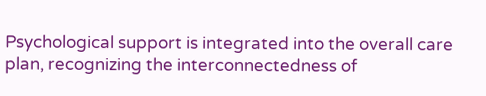Psychological support is integrated into the overall care plan, recognizing the interconnectedness of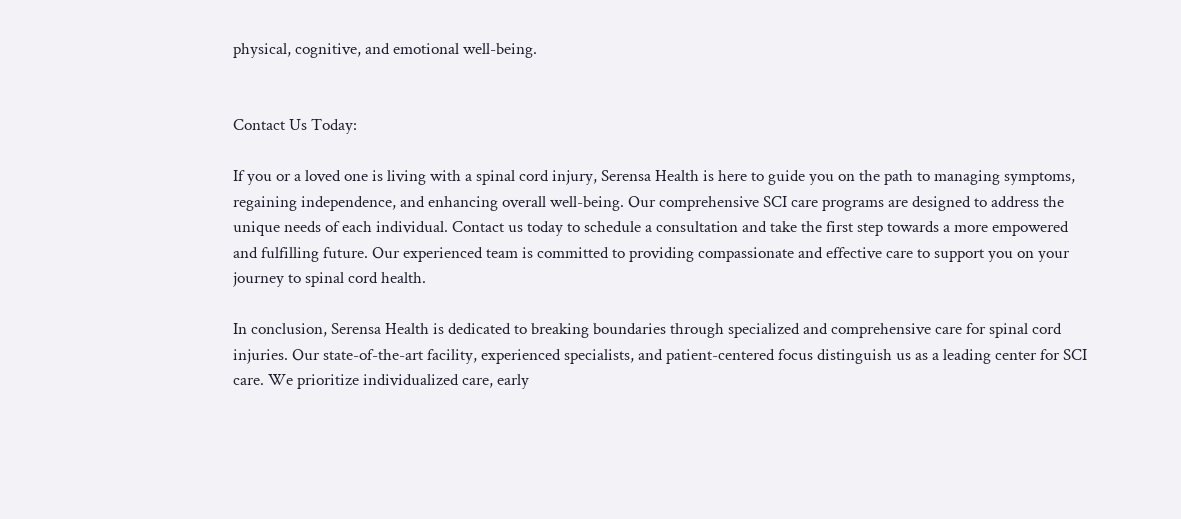physical, cognitive, and emotional well-being.


Contact Us Today:

If you or a loved one is living with a spinal cord injury, Serensa Health is here to guide you on the path to managing symptoms, regaining independence, and enhancing overall well-being. Our comprehensive SCI care programs are designed to address the unique needs of each individual. Contact us today to schedule a consultation and take the first step towards a more empowered and fulfilling future. Our experienced team is committed to providing compassionate and effective care to support you on your journey to spinal cord health.

In conclusion, Serensa Health is dedicated to breaking boundaries through specialized and comprehensive care for spinal cord injuries. Our state-of-the-art facility, experienced specialists, and patient-centered focus distinguish us as a leading center for SCI care. We prioritize individualized care, early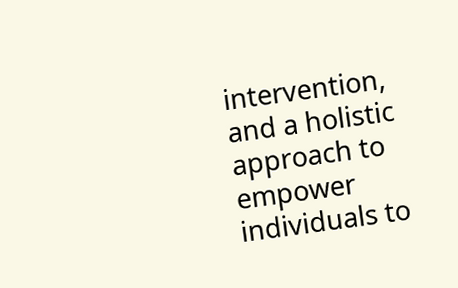intervention, and a holistic approach to empower individuals to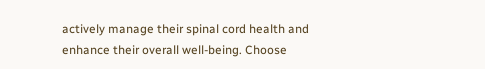actively manage their spinal cord health and enhance their overall well-being. Choose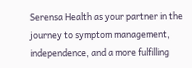Serensa Health as your partner in the journey to symptom management, independence, and a more fulfilling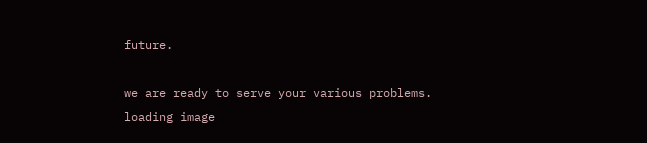future.

we are ready to serve your various problems.
loading image